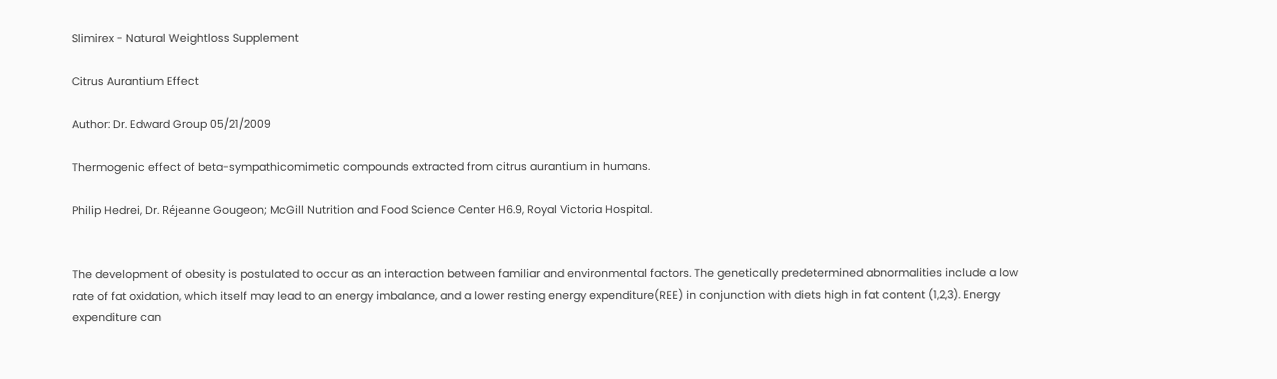Slimirex - Natural Weightloss Supplement

Citrus Aurantium Effect

Author: Dr. Edward Group 05/21/2009

Thermogenic effect of beta-sympathicomimetic compounds extracted from citrus aurantium in humans.

Philip Hedrei, Dr. Réjeanne Gougeon; McGill Nutrition and Food Science Center H6.9, Royal Victoria Hospital.


The development of obesity is postulated to occur as an interaction between familiar and environmental factors. The genetically predetermined abnormalities include a low rate of fat oxidation, which itself may lead to an energy imbalance, and a lower resting energy expenditure(REE) in conjunction with diets high in fat content (1,2,3). Energy expenditure can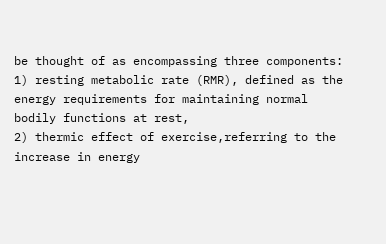be thought of as encompassing three components:
1) resting metabolic rate (RMR), defined as the energy requirements for maintaining normal bodily functions at rest,
2) thermic effect of exercise,referring to the increase in energy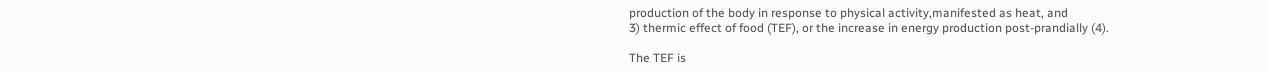production of the body in response to physical activity,manifested as heat, and
3) thermic effect of food (TEF), or the increase in energy production post-prandially (4).

The TEF is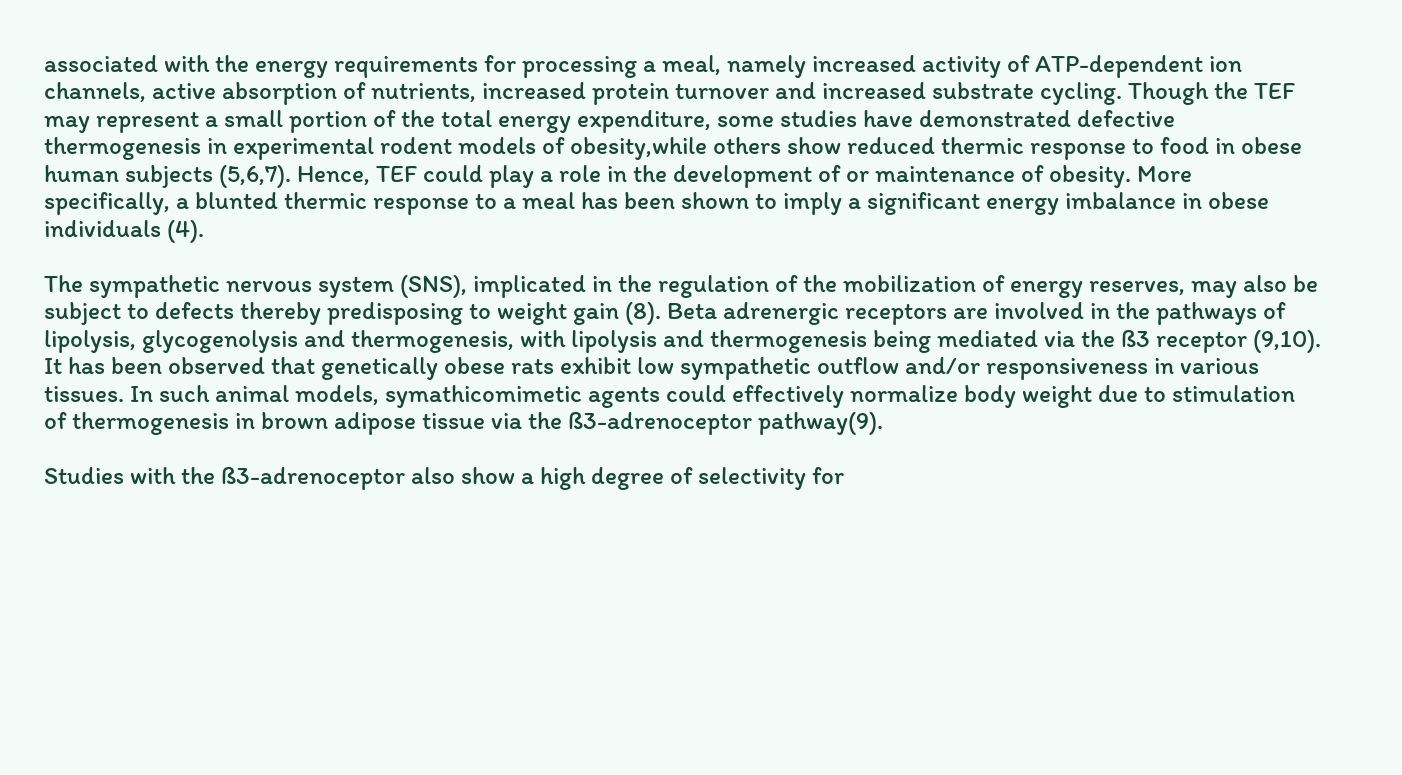associated with the energy requirements for processing a meal, namely increased activity of ATP-dependent ion channels, active absorption of nutrients, increased protein turnover and increased substrate cycling. Though the TEF may represent a small portion of the total energy expenditure, some studies have demonstrated defective thermogenesis in experimental rodent models of obesity,while others show reduced thermic response to food in obese human subjects (5,6,7). Hence, TEF could play a role in the development of or maintenance of obesity. More specifically, a blunted thermic response to a meal has been shown to imply a significant energy imbalance in obese individuals (4).

The sympathetic nervous system (SNS), implicated in the regulation of the mobilization of energy reserves, may also be subject to defects thereby predisposing to weight gain (8). Beta adrenergic receptors are involved in the pathways of lipolysis, glycogenolysis and thermogenesis, with lipolysis and thermogenesis being mediated via the ß3 receptor (9,10). It has been observed that genetically obese rats exhibit low sympathetic outflow and/or responsiveness in various tissues. In such animal models, symathicomimetic agents could effectively normalize body weight due to stimulation of thermogenesis in brown adipose tissue via the ß3-adrenoceptor pathway(9).

Studies with the ß3-adrenoceptor also show a high degree of selectivity for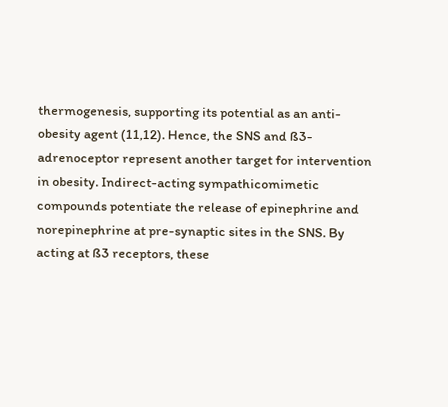thermogenesis, supporting its potential as an anti-obesity agent (11,12). Hence, the SNS and ß3-adrenoceptor represent another target for intervention in obesity. Indirect-acting sympathicomimetic compounds potentiate the release of epinephrine and norepinephrine at pre-synaptic sites in the SNS. By acting at ß3 receptors, these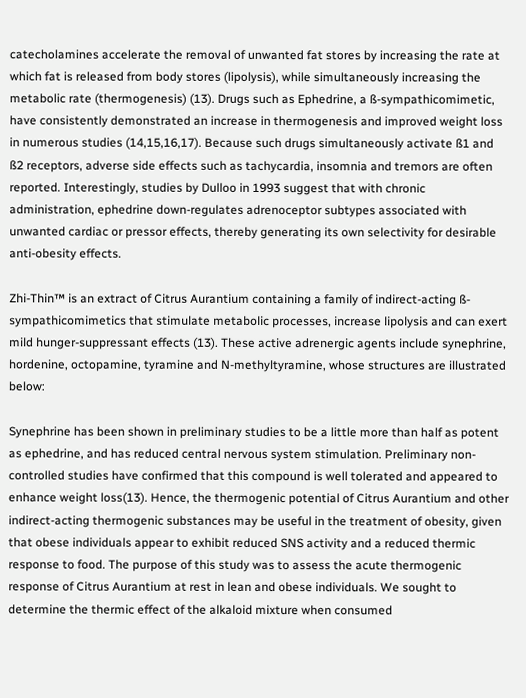catecholamines accelerate the removal of unwanted fat stores by increasing the rate at which fat is released from body stores (lipolysis), while simultaneously increasing the metabolic rate (thermogenesis) (13). Drugs such as Ephedrine, a ß-sympathicomimetic, have consistently demonstrated an increase in thermogenesis and improved weight loss in numerous studies (14,15,16,17). Because such drugs simultaneously activate ß1 and ß2 receptors, adverse side effects such as tachycardia, insomnia and tremors are often reported. Interestingly, studies by Dulloo in 1993 suggest that with chronic administration, ephedrine down-regulates adrenoceptor subtypes associated with unwanted cardiac or pressor effects, thereby generating its own selectivity for desirable anti-obesity effects.

Zhi-Thin™ is an extract of Citrus Aurantium containing a family of indirect-acting ß-sympathicomimetics that stimulate metabolic processes, increase lipolysis and can exert mild hunger-suppressant effects (13). These active adrenergic agents include synephrine, hordenine, octopamine, tyramine and N-methyltyramine, whose structures are illustrated below:

Synephrine has been shown in preliminary studies to be a little more than half as potent as ephedrine, and has reduced central nervous system stimulation. Preliminary non-controlled studies have confirmed that this compound is well tolerated and appeared to enhance weight loss(13). Hence, the thermogenic potential of Citrus Aurantium and other indirect-acting thermogenic substances may be useful in the treatment of obesity, given that obese individuals appear to exhibit reduced SNS activity and a reduced thermic response to food. The purpose of this study was to assess the acute thermogenic response of Citrus Aurantium at rest in lean and obese individuals. We sought to determine the thermic effect of the alkaloid mixture when consumed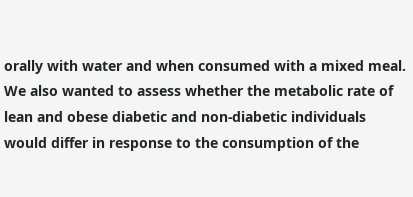orally with water and when consumed with a mixed meal. We also wanted to assess whether the metabolic rate of lean and obese diabetic and non-diabetic individuals would differ in response to the consumption of the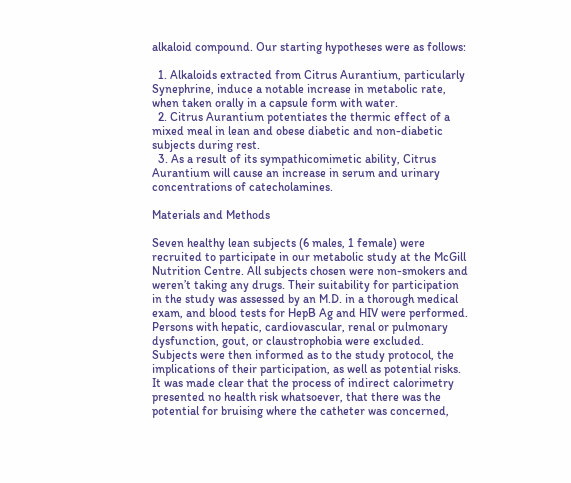alkaloid compound. Our starting hypotheses were as follows:

  1. Alkaloids extracted from Citrus Aurantium, particularly Synephrine, induce a notable increase in metabolic rate, when taken orally in a capsule form with water.
  2. Citrus Aurantium potentiates the thermic effect of a mixed meal in lean and obese diabetic and non-diabetic subjects during rest.
  3. As a result of its sympathicomimetic ability, Citrus Aurantium will cause an increase in serum and urinary concentrations of catecholamines.

Materials and Methods

Seven healthy lean subjects (6 males, 1 female) were recruited to participate in our metabolic study at the McGill Nutrition Centre. All subjects chosen were non-smokers and weren’t taking any drugs. Their suitability for participation in the study was assessed by an M.D. in a thorough medical exam, and blood tests for HepB Ag and HIV were performed. Persons with hepatic, cardiovascular, renal or pulmonary dysfunction, gout, or claustrophobia were excluded. Subjects were then informed as to the study protocol, the implications of their participation, as well as potential risks. It was made clear that the process of indirect calorimetry presented no health risk whatsoever, that there was the potential for bruising where the catheter was concerned,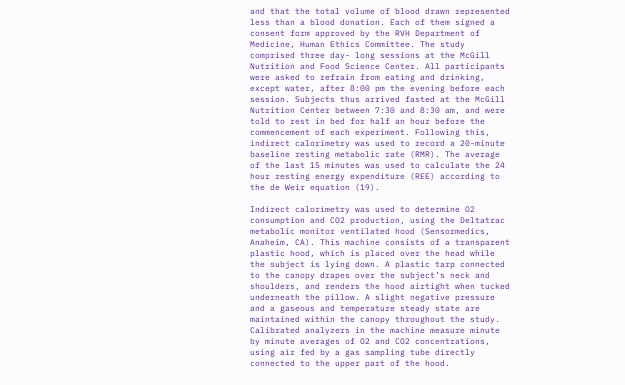and that the total volume of blood drawn represented less than a blood donation. Each of them signed a consent form approved by the RVH Department of Medicine, Human Ethics Committee. The study comprised three day- long sessions at the McGill Nutrition and Food Science Center. All participants were asked to refrain from eating and drinking, except water, after 8:00 pm the evening before each session. Subjects thus arrived fasted at the McGill Nutrition Center between 7:30 and 8:30 am, and were told to rest in bed for half an hour before the commencement of each experiment. Following this, indirect calorimetry was used to record a 20-minute baseline resting metabolic rate (RMR). The average of the last 15 minutes was used to calculate the 24 hour resting energy expenditure (REE) according to the de Weir equation (19).

Indirect calorimetry was used to determine O2 consumption and CO2 production, using the Deltatrac metabolic monitor ventilated hood (Sensormedics, Anaheim, CA). This machine consists of a transparent plastic hood, which is placed over the head while the subject is lying down. A plastic tarp connected to the canopy drapes over the subject’s neck and shoulders, and renders the hood airtight when tucked underneath the pillow. A slight negative pressure and a gaseous and temperature steady state are maintained within the canopy throughout the study. Calibrated analyzers in the machine measure minute by minute averages of O2 and CO2 concentrations, using air fed by a gas sampling tube directly connected to the upper part of the hood.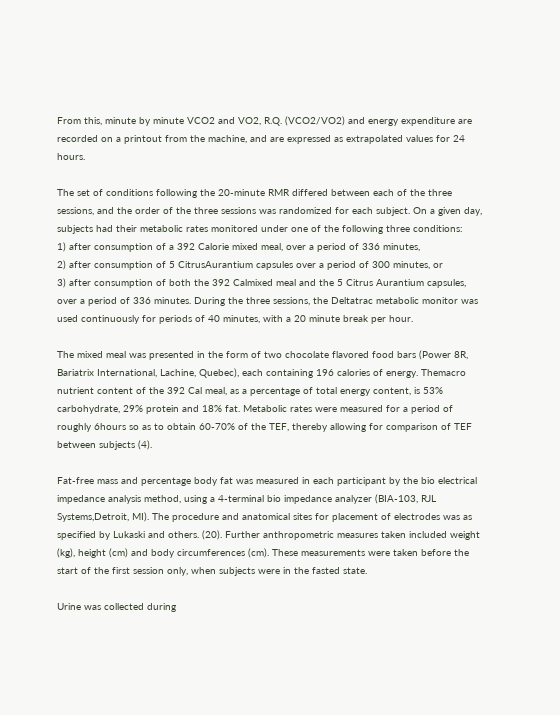From this, minute by minute VCO2 and VO2, R.Q. (VCO2/VO2) and energy expenditure are recorded on a printout from the machine, and are expressed as extrapolated values for 24 hours.

The set of conditions following the 20-minute RMR differed between each of the three sessions, and the order of the three sessions was randomized for each subject. On a given day, subjects had their metabolic rates monitored under one of the following three conditions:
1) after consumption of a 392 Calorie mixed meal, over a period of 336 minutes,
2) after consumption of 5 CitrusAurantium capsules over a period of 300 minutes, or
3) after consumption of both the 392 Calmixed meal and the 5 Citrus Aurantium capsules, over a period of 336 minutes. During the three sessions, the Deltatrac metabolic monitor was used continuously for periods of 40 minutes, with a 20 minute break per hour.

The mixed meal was presented in the form of two chocolate flavored food bars (Power 8R, Bariatrix International, Lachine, Quebec), each containing 196 calories of energy. Themacro nutrient content of the 392 Cal meal, as a percentage of total energy content, is 53% carbohydrate, 29% protein and 18% fat. Metabolic rates were measured for a period of roughly 6hours so as to obtain 60-70% of the TEF, thereby allowing for comparison of TEF between subjects (4).

Fat-free mass and percentage body fat was measured in each participant by the bio electrical impedance analysis method, using a 4-terminal bio impedance analyzer (BIA-103, RJL Systems,Detroit, MI). The procedure and anatomical sites for placement of electrodes was as specified by Lukaski and others. (20). Further anthropometric measures taken included weight (kg), height (cm) and body circumferences (cm). These measurements were taken before the start of the first session only, when subjects were in the fasted state.

Urine was collected during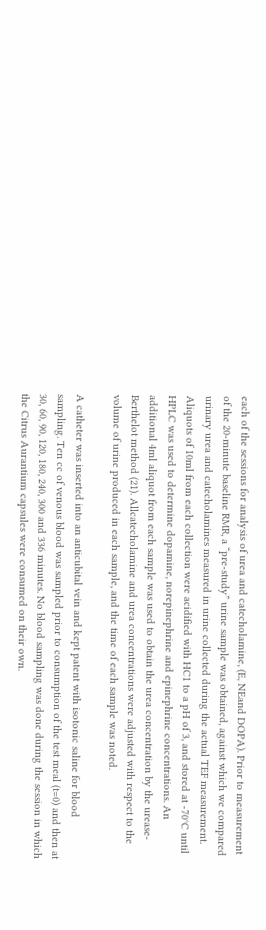each of the sessions for analysis of urea and catecholamine, (E, NEand DOPA). Prior to measurement of the 20-minute baseline RMR, a “pre-study” urine sample was obtained, against which we compared urinary urea and catecholamines measured in urine collected during the actual TEF measurement. Aliquots of 10ml from each collection were acidified with HC1 to a pH of 3, and stored at -70°C until HPLC was used to determine dopamine, norepinephrine and epinephrine concentrations. An additional 4ml aliquot from each sample was used to obtain the urea concentration by the urease-Berthelot method (21). Allcatecholamine and urea concentrations were adjusted with respect to the volume of urine produced in each sample, and the time of each sample was noted.

A catheter was inserted into an anticubital vein and kept patent with isotonic saline for blood sampling. Ten cc of venous blood was sampled prior to consumption of the test meal (t=0) and then at 30, 60, 90, 120, 180, 240, 300 and 336 minutes. No blood sampling was done during the session in which the Citrus Aurantium capsules were consumed on their own.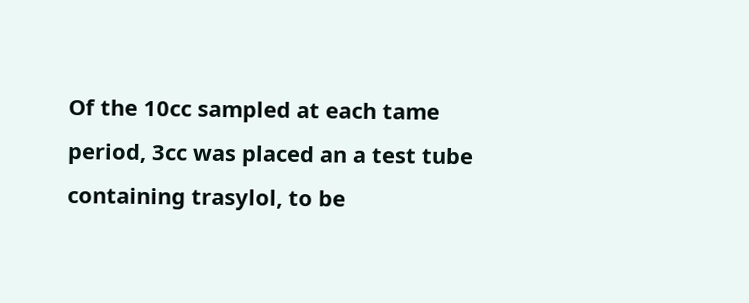Of the 10cc sampled at each tame period, 3cc was placed an a test tube containing trasylol, to be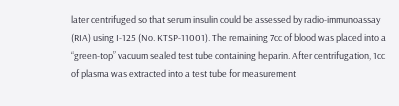later centrifuged so that serum insulin could be assessed by radio-immunoassay (RIA) using I-125 (No. KTSP-11001). The remaining 7cc of blood was placed into a “green-top” vacuum sealed test tube containing heparin. After centrifugation, 1cc of plasma was extracted into a test tube for measurement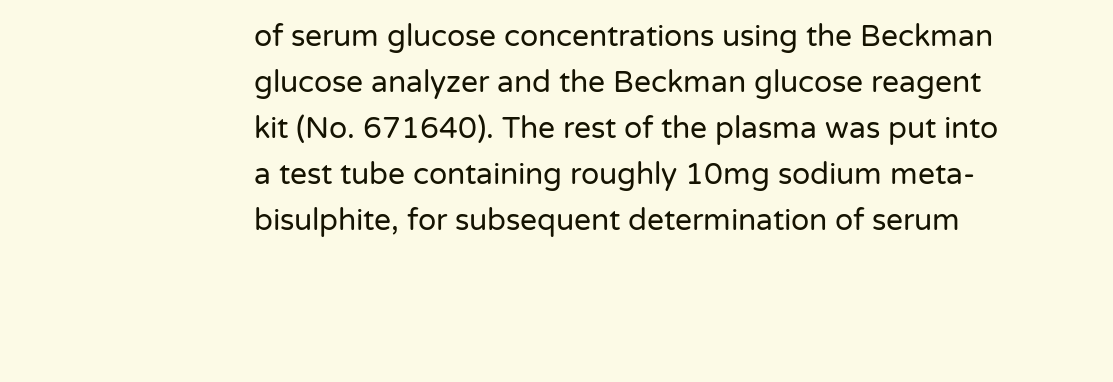of serum glucose concentrations using the Beckman glucose analyzer and the Beckman glucose reagent kit (No. 671640). The rest of the plasma was put into a test tube containing roughly 10mg sodium meta-bisulphite, for subsequent determination of serum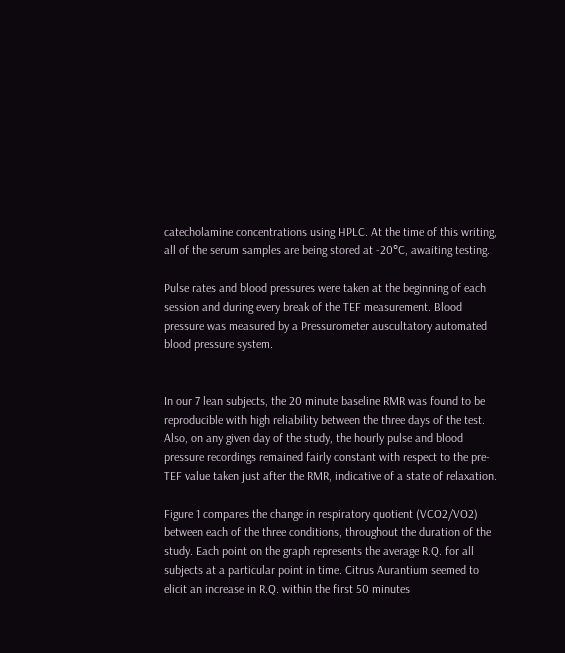catecholamine concentrations using HPLC. At the time of this writing, all of the serum samples are being stored at -20°C, awaiting testing.

Pulse rates and blood pressures were taken at the beginning of each session and during every break of the TEF measurement. Blood pressure was measured by a Pressurometer auscultatory automated blood pressure system.


In our 7 lean subjects, the 20 minute baseline RMR was found to be reproducible with high reliability between the three days of the test. Also, on any given day of the study, the hourly pulse and blood pressure recordings remained fairly constant with respect to the pre-TEF value taken just after the RMR, indicative of a state of relaxation.

Figure 1 compares the change in respiratory quotient (VCO2/VO2) between each of the three conditions, throughout the duration of the study. Each point on the graph represents the average R.Q. for all subjects at a particular point in time. Citrus Aurantium seemed to elicit an increase in R.Q. within the first 50 minutes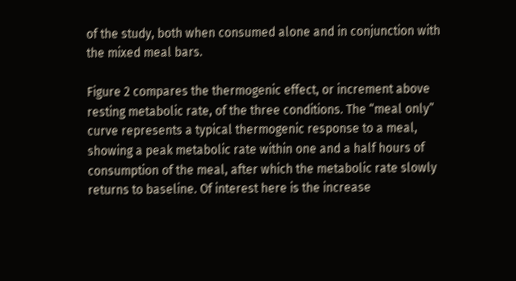of the study, both when consumed alone and in conjunction with the mixed meal bars.

Figure 2 compares the thermogenic effect, or increment above resting metabolic rate, of the three conditions. The “meal only” curve represents a typical thermogenic response to a meal, showing a peak metabolic rate within one and a half hours of consumption of the meal, after which the metabolic rate slowly returns to baseline. Of interest here is the increase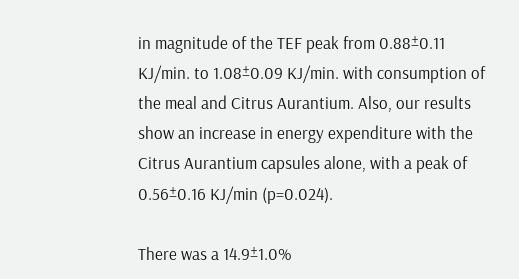in magnitude of the TEF peak from 0.88±0.11 KJ/min. to 1.08±0.09 KJ/min. with consumption of the meal and Citrus Aurantium. Also, our results show an increase in energy expenditure with the Citrus Aurantium capsules alone, with a peak of 0.56±0.16 KJ/min (p=0.024).

There was a 14.9±1.0%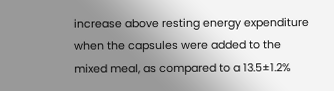increase above resting energy expenditure when the capsules were added to the mixed meal, as compared to a 13.5±1.2%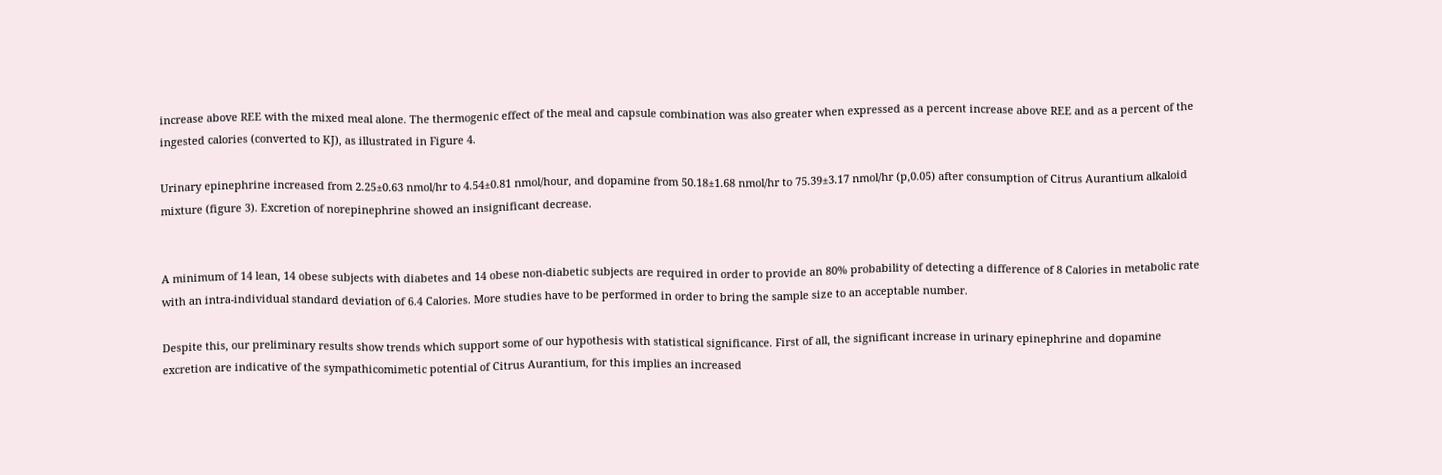increase above REE with the mixed meal alone. The thermogenic effect of the meal and capsule combination was also greater when expressed as a percent increase above REE and as a percent of the ingested calories (converted to KJ), as illustrated in Figure 4.

Urinary epinephrine increased from 2.25±0.63 nmol/hr to 4.54±0.81 nmol/hour, and dopamine from 50.18±1.68 nmol/hr to 75.39±3.17 nmol/hr (p,0.05) after consumption of Citrus Aurantium alkaloid mixture (figure 3). Excretion of norepinephrine showed an insignificant decrease.


A minimum of 14 lean, 14 obese subjects with diabetes and 14 obese non-diabetic subjects are required in order to provide an 80% probability of detecting a difference of 8 Calories in metabolic rate with an intra-individual standard deviation of 6.4 Calories. More studies have to be performed in order to bring the sample size to an acceptable number.

Despite this, our preliminary results show trends which support some of our hypothesis with statistical significance. First of all, the significant increase in urinary epinephrine and dopamine excretion are indicative of the sympathicomimetic potential of Citrus Aurantium, for this implies an increased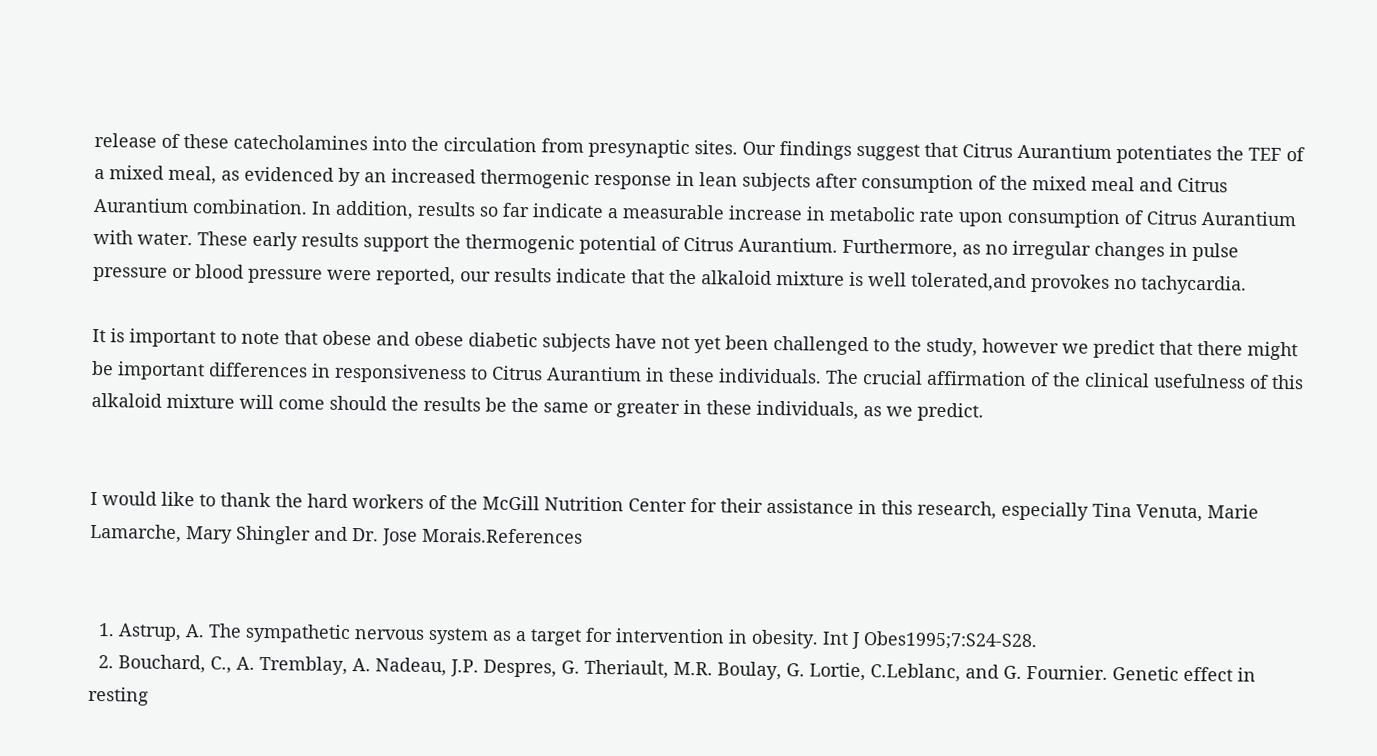release of these catecholamines into the circulation from presynaptic sites. Our findings suggest that Citrus Aurantium potentiates the TEF of a mixed meal, as evidenced by an increased thermogenic response in lean subjects after consumption of the mixed meal and Citrus Aurantium combination. In addition, results so far indicate a measurable increase in metabolic rate upon consumption of Citrus Aurantium with water. These early results support the thermogenic potential of Citrus Aurantium. Furthermore, as no irregular changes in pulse pressure or blood pressure were reported, our results indicate that the alkaloid mixture is well tolerated,and provokes no tachycardia.

It is important to note that obese and obese diabetic subjects have not yet been challenged to the study, however we predict that there might be important differences in responsiveness to Citrus Aurantium in these individuals. The crucial affirmation of the clinical usefulness of this alkaloid mixture will come should the results be the same or greater in these individuals, as we predict.


I would like to thank the hard workers of the McGill Nutrition Center for their assistance in this research, especially Tina Venuta, Marie Lamarche, Mary Shingler and Dr. Jose Morais.References


  1. Astrup, A. The sympathetic nervous system as a target for intervention in obesity. Int J Obes1995;7:S24-S28.
  2. Bouchard, C., A. Tremblay, A. Nadeau, J.P. Despres, G. Theriault, M.R. Boulay, G. Lortie, C.Leblanc, and G. Fournier. Genetic effect in resting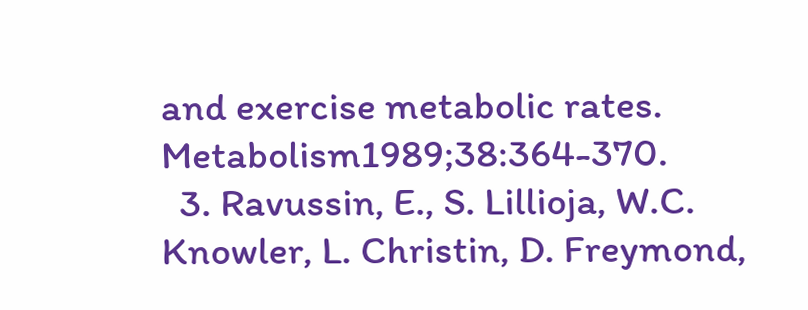and exercise metabolic rates. Metabolism1989;38:364-370.
  3. Ravussin, E., S. Lillioja, W.C. Knowler, L. Christin, D. Freymond,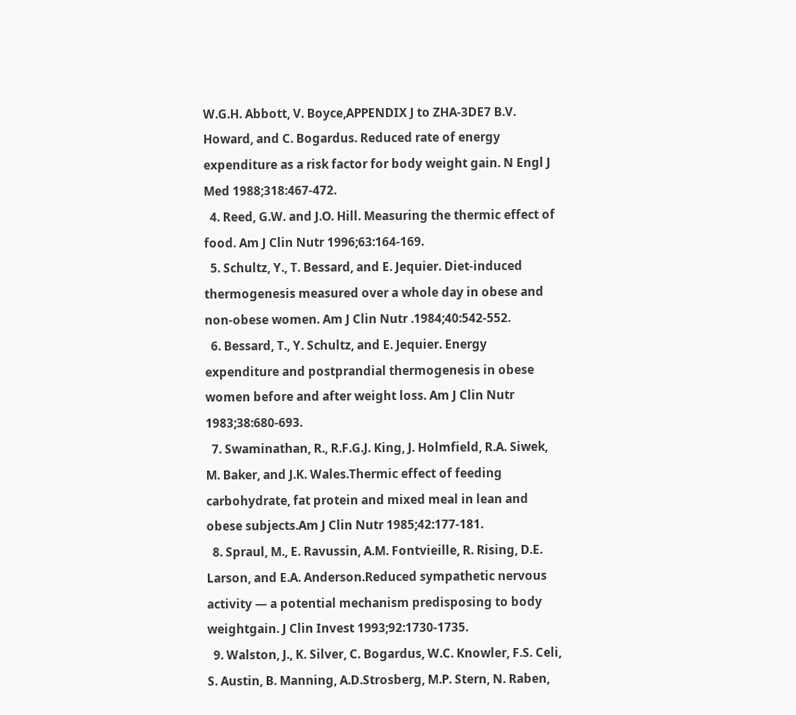W.G.H. Abbott, V. Boyce,APPENDIX J to ZHA-3DE7 B.V. Howard, and C. Bogardus. Reduced rate of energy expenditure as a risk factor for body weight gain. N Engl J Med 1988;318:467-472.
  4. Reed, G.W. and J.O. Hill. Measuring the thermic effect of food. Am J Clin Nutr 1996;63:164-169.
  5. Schultz, Y., T. Bessard, and E. Jequier. Diet-induced thermogenesis measured over a whole day in obese and non-obese women. Am J Clin Nutr .1984;40:542-552.
  6. Bessard, T., Y. Schultz, and E. Jequier. Energy expenditure and postprandial thermogenesis in obese women before and after weight loss. Am J Clin Nutr 1983;38:680-693.
  7. Swaminathan, R., R.F.G.J. King, J. Holmfield, R.A. Siwek, M. Baker, and J.K. Wales.Thermic effect of feeding carbohydrate, fat protein and mixed meal in lean and obese subjects.Am J Clin Nutr 1985;42:177-181.
  8. Spraul, M., E. Ravussin, A.M. Fontvieille, R. Rising, D.E. Larson, and E.A. Anderson.Reduced sympathetic nervous activity — a potential mechanism predisposing to body weightgain. J Clin Invest 1993;92:1730-1735.
  9. Walston, J., K. Silver, C. Bogardus, W.C. Knowler, F.S. Celi, S. Austin, B. Manning, A.D.Strosberg, M.P. Stern, N. Raben,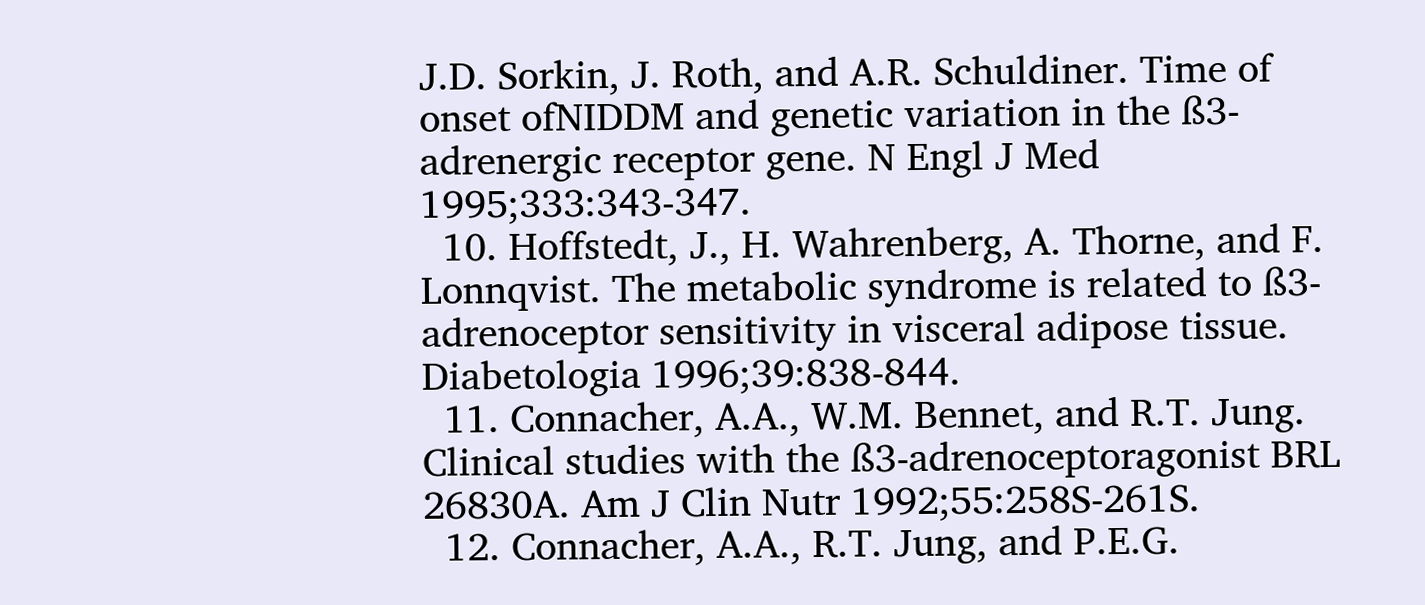J.D. Sorkin, J. Roth, and A.R. Schuldiner. Time of onset ofNIDDM and genetic variation in the ß3-adrenergic receptor gene. N Engl J Med 1995;333:343-347.
  10. Hoffstedt, J., H. Wahrenberg, A. Thorne, and F. Lonnqvist. The metabolic syndrome is related to ß3-adrenoceptor sensitivity in visceral adipose tissue. Diabetologia 1996;39:838-844.
  11. Connacher, A.A., W.M. Bennet, and R.T. Jung. Clinical studies with the ß3-adrenoceptoragonist BRL 26830A. Am J Clin Nutr 1992;55:258S-261S.
  12. Connacher, A.A., R.T. Jung, and P.E.G.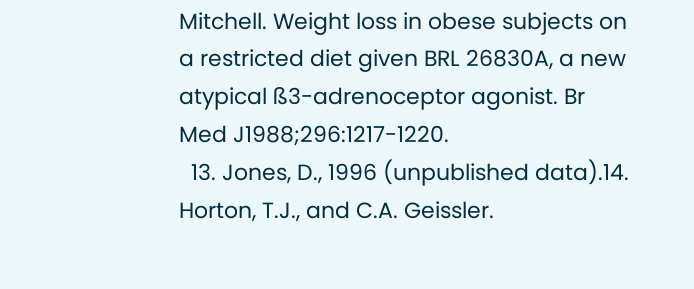Mitchell. Weight loss in obese subjects on a restricted diet given BRL 26830A, a new atypical ß3-adrenoceptor agonist. Br Med J1988;296:1217-1220.
  13. Jones, D., 1996 (unpublished data).14. Horton, T.J., and C.A. Geissler.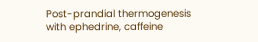Post-prandial thermogenesis with ephedrine, caffeine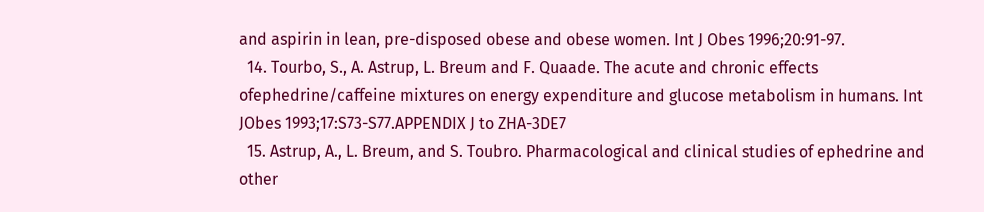and aspirin in lean, pre-disposed obese and obese women. Int J Obes 1996;20:91-97.
  14. Tourbo, S., A. Astrup, L. Breum and F. Quaade. The acute and chronic effects ofephedrine/caffeine mixtures on energy expenditure and glucose metabolism in humans. Int JObes 1993;17:S73-S77.APPENDIX J to ZHA-3DE7
  15. Astrup, A., L. Breum, and S. Toubro. Pharmacological and clinical studies of ephedrine and other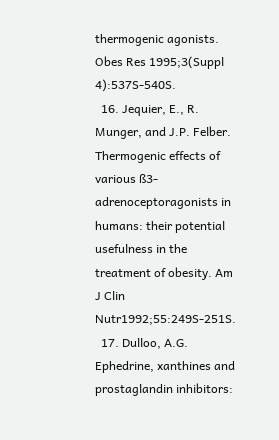thermogenic agonists. Obes Res 1995;3(Suppl 4):537S-540S.
  16. Jequier, E., R. Munger, and J.P. Felber. Thermogenic effects of various ß3-adrenoceptoragonists in humans: their potential usefulness in the treatment of obesity. Am J Clin Nutr1992;55:249S-251S.
  17. Dulloo, A.G. Ephedrine, xanthines and prostaglandin inhibitors: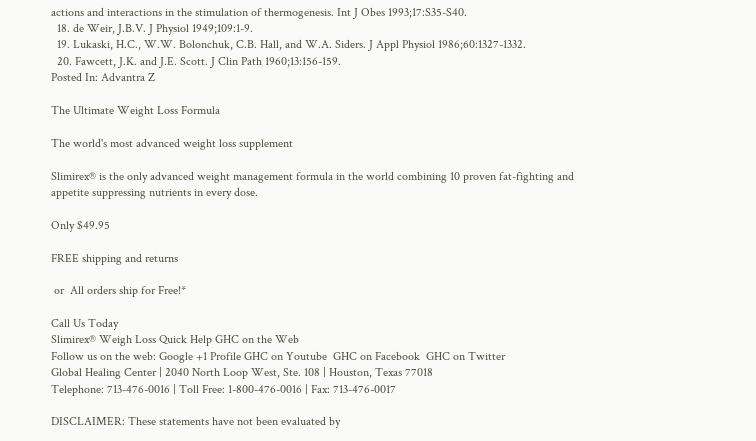actions and interactions in the stimulation of thermogenesis. Int J Obes 1993;17:S35-S40.
  18. de Weir, J.B.V. J Physiol 1949;109:1-9.
  19. Lukaski, H.C., W.W. Bolonchuk, C.B. Hall, and W.A. Siders. J Appl Physiol 1986;60:1327-1332.
  20. Fawcett, J.K. and J.E. Scott. J Clin Path 1960;13:156-159.
Posted In: Advantra Z

The Ultimate Weight Loss Formula

The world's most advanced weight loss supplement

Slimirex® is the only advanced weight management formula in the world combining 10 proven fat-fighting and appetite suppressing nutrients in every dose.

Only $49.95

FREE shipping and returns

 or  All orders ship for Free!*

Call Us Today
Slimirex® Weigh Loss Quick Help GHC on the Web
Follow us on the web: Google +1 Profile GHC on Youtube  GHC on Facebook  GHC on Twitter
Global Healing Center | 2040 North Loop West, Ste. 108 | Houston, Texas 77018
Telephone: 713-476-0016 | Toll Free: 1-800-476-0016 | Fax: 713-476-0017

DISCLAIMER: These statements have not been evaluated by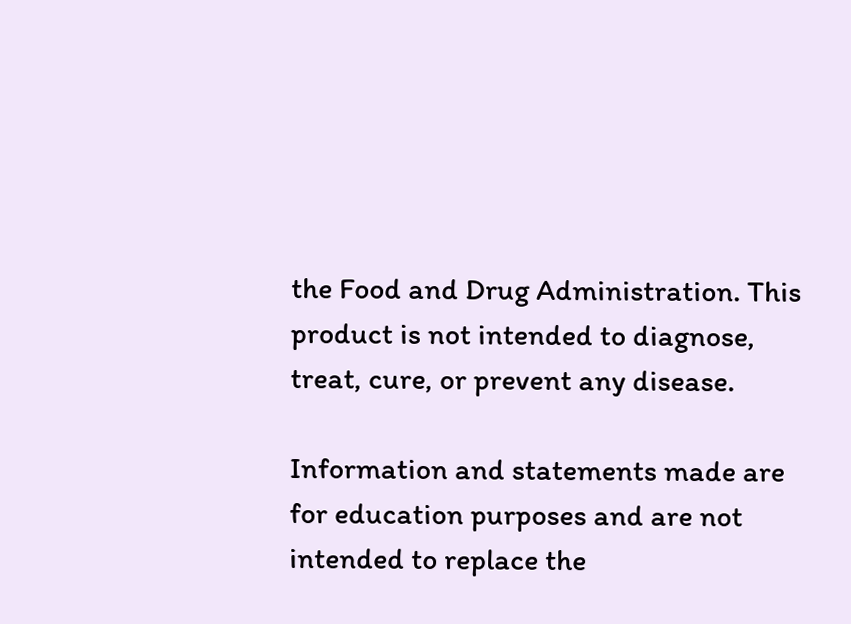the Food and Drug Administration. This product is not intended to diagnose, treat, cure, or prevent any disease.

Information and statements made are for education purposes and are not intended to replace the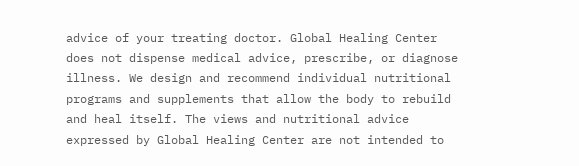advice of your treating doctor. Global Healing Center does not dispense medical advice, prescribe, or diagnose illness. We design and recommend individual nutritional programs and supplements that allow the body to rebuild and heal itself. The views and nutritional advice expressed by Global Healing Center are not intended to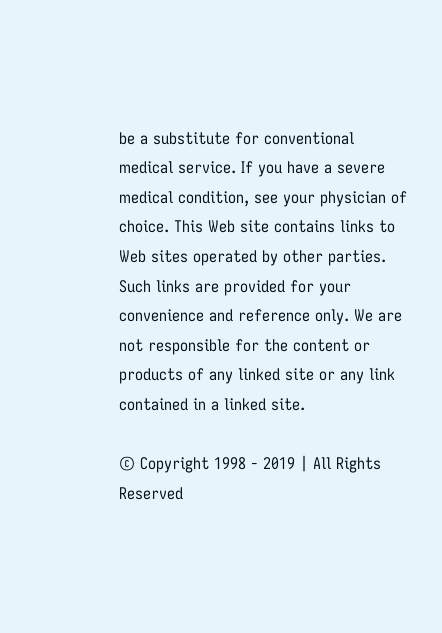be a substitute for conventional medical service. If you have a severe medical condition, see your physician of choice. This Web site contains links to Web sites operated by other parties. Such links are provided for your convenience and reference only. We are not responsible for the content or products of any linked site or any link contained in a linked site.

© Copyright 1998 - 2019 | All Rights Reserved